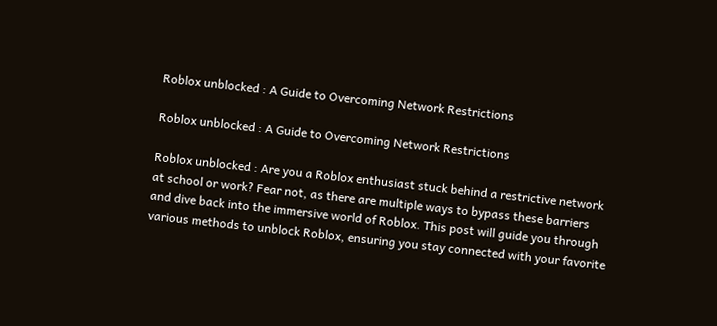Roblox unblocked : A Guide to Overcoming Network Restrictions

Roblox unblocked : A Guide to Overcoming Network Restrictions

Roblox unblocked : Are you a Roblox enthusiast stuck behind a restrictive network at school or work? Fear not, as there are multiple ways to bypass these barriers and dive back into the immersive world of Roblox. This post will guide you through various methods to unblock Roblox, ensuring you stay connected with your favorite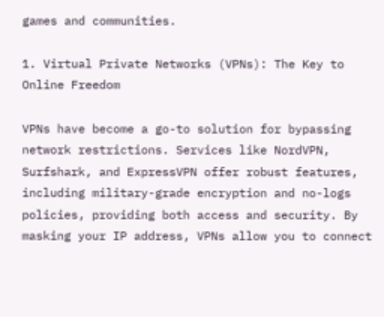games and communities.

1. Virtual Private Networks (VPNs): The Key to Online Freedom

VPNs have become a go-to solution for bypassing network restrictions. Services like NordVPN, Surfshark, and ExpressVPN offer robust features, including military-grade encryption and no-logs policies, providing both access and security. By masking your IP address, VPNs allow you to connect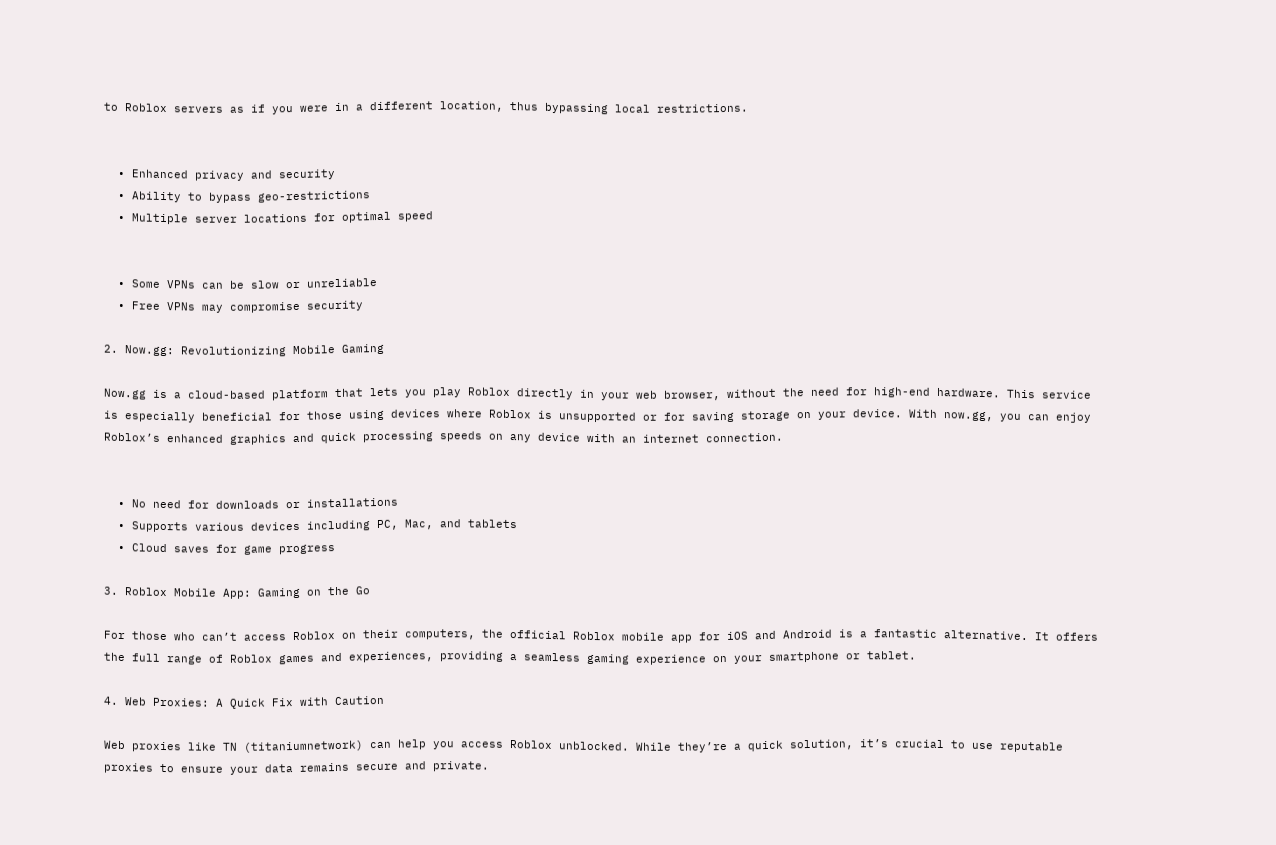to Roblox servers as if you were in a different location, thus bypassing local restrictions.


  • Enhanced privacy and security
  • Ability to bypass geo-restrictions
  • Multiple server locations for optimal speed


  • Some VPNs can be slow or unreliable
  • Free VPNs may compromise security

2. Now.gg: Revolutionizing Mobile Gaming

Now.gg is a cloud-based platform that lets you play Roblox directly in your web browser, without the need for high-end hardware. This service is especially beneficial for those using devices where Roblox is unsupported or for saving storage on your device. With now.gg, you can enjoy Roblox’s enhanced graphics and quick processing speeds on any device with an internet connection.


  • No need for downloads or installations
  • Supports various devices including PC, Mac, and tablets
  • Cloud saves for game progress

3. Roblox Mobile App: Gaming on the Go

For those who can’t access Roblox on their computers, the official Roblox mobile app for iOS and Android is a fantastic alternative. It offers the full range of Roblox games and experiences, providing a seamless gaming experience on your smartphone or tablet.

4. Web Proxies: A Quick Fix with Caution

Web proxies like TN (titaniumnetwork) can help you access Roblox unblocked. While they’re a quick solution, it’s crucial to use reputable proxies to ensure your data remains secure and private.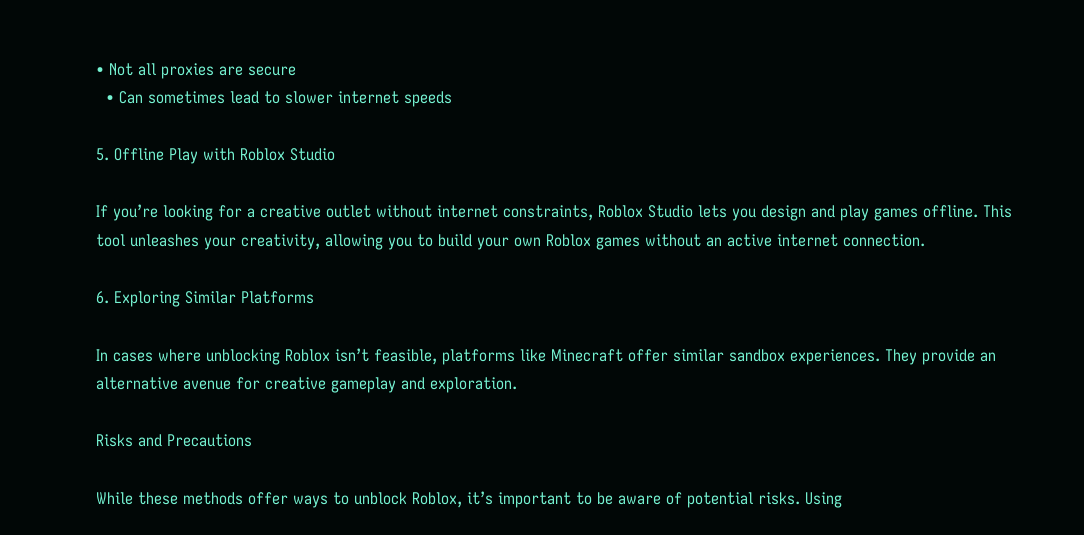• Not all proxies are secure
  • Can sometimes lead to slower internet speeds

5. Offline Play with Roblox Studio

If you’re looking for a creative outlet without internet constraints, Roblox Studio lets you design and play games offline. This tool unleashes your creativity, allowing you to build your own Roblox games without an active internet connection.

6. Exploring Similar Platforms

In cases where unblocking Roblox isn’t feasible, platforms like Minecraft offer similar sandbox experiences. They provide an alternative avenue for creative gameplay and exploration.

Risks and Precautions

While these methods offer ways to unblock Roblox, it’s important to be aware of potential risks. Using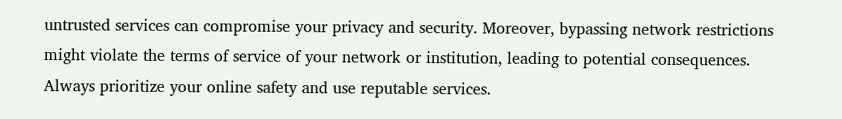untrusted services can compromise your privacy and security. Moreover, bypassing network restrictions might violate the terms of service of your network or institution, leading to potential consequences. Always prioritize your online safety and use reputable services.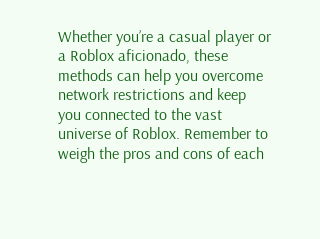Whether you’re a casual player or a Roblox aficionado, these methods can help you overcome network restrictions and keep you connected to the vast universe of Roblox. Remember to weigh the pros and cons of each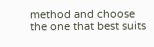method and choose the one that best suits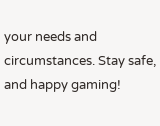your needs and circumstances. Stay safe, and happy gaming!